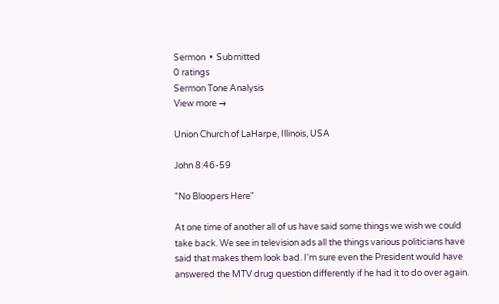Sermon  •  Submitted
0 ratings
Sermon Tone Analysis
View more →

Union Church of LaHarpe, Illinois, USA

John 8:46-59

"No Bloopers Here"

At one time of another all of us have said some things we wish we could take back. We see in television ads all the things various politicians have said that makes them look bad. I'm sure even the President would have answered the MTV drug question differently if he had it to do over again.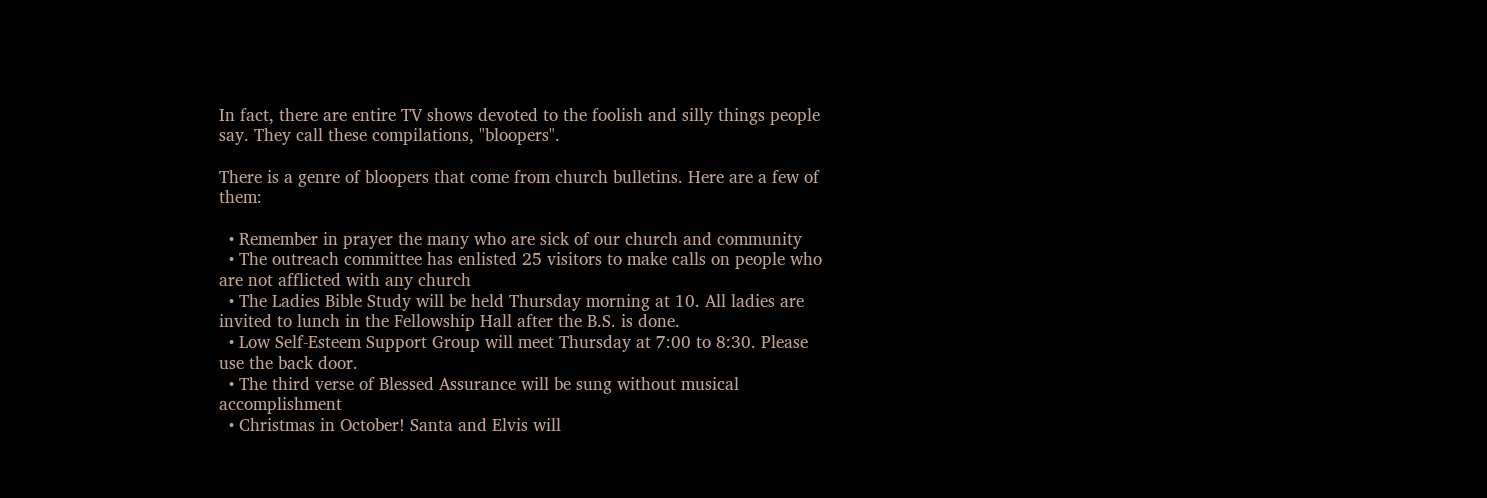In fact, there are entire TV shows devoted to the foolish and silly things people say. They call these compilations, "bloopers".

There is a genre of bloopers that come from church bulletins. Here are a few of them:

  • Remember in prayer the many who are sick of our church and community
  • The outreach committee has enlisted 25 visitors to make calls on people who are not afflicted with any church
  • The Ladies Bible Study will be held Thursday morning at 10. All ladies are invited to lunch in the Fellowship Hall after the B.S. is done.
  • Low Self-Esteem Support Group will meet Thursday at 7:00 to 8:30. Please use the back door.
  • The third verse of Blessed Assurance will be sung without musical accomplishment
  • Christmas in October! Santa and Elvis will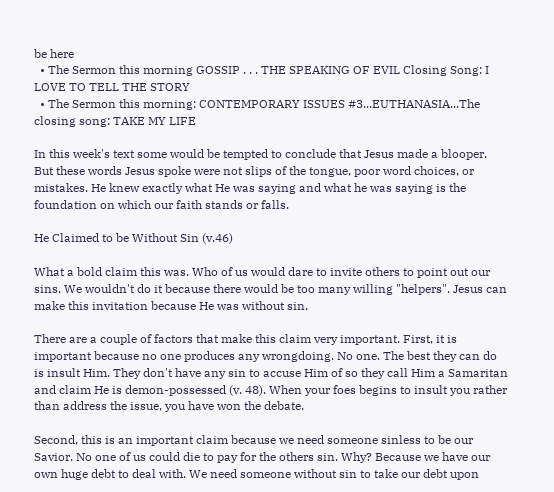be here
  • The Sermon this morning GOSSIP . . . THE SPEAKING OF EVIL Closing Song: I LOVE TO TELL THE STORY
  • The Sermon this morning: CONTEMPORARY ISSUES #3...EUTHANASIA...The closing song: TAKE MY LIFE

In this week's text some would be tempted to conclude that Jesus made a blooper. But these words Jesus spoke were not slips of the tongue, poor word choices, or mistakes. He knew exactly what He was saying and what he was saying is the foundation on which our faith stands or falls.

He Claimed to be Without Sin (v.46)

What a bold claim this was. Who of us would dare to invite others to point out our sins. We wouldn't do it because there would be too many willing "helpers". Jesus can make this invitation because He was without sin.

There are a couple of factors that make this claim very important. First, it is important because no one produces any wrongdoing. No one. The best they can do is insult Him. They don't have any sin to accuse Him of so they call Him a Samaritan and claim He is demon-possessed (v. 48). When your foes begins to insult you rather than address the issue, you have won the debate.

Second, this is an important claim because we need someone sinless to be our Savior. No one of us could die to pay for the others sin. Why? Because we have our own huge debt to deal with. We need someone without sin to take our debt upon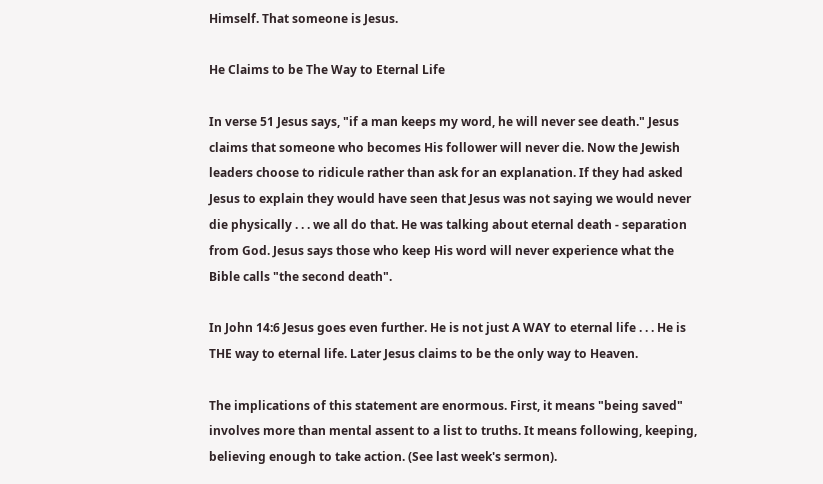Himself. That someone is Jesus.

He Claims to be The Way to Eternal Life

In verse 51 Jesus says, "if a man keeps my word, he will never see death." Jesus claims that someone who becomes His follower will never die. Now the Jewish leaders choose to ridicule rather than ask for an explanation. If they had asked Jesus to explain they would have seen that Jesus was not saying we would never die physically . . . we all do that. He was talking about eternal death - separation from God. Jesus says those who keep His word will never experience what the Bible calls "the second death".

In John 14:6 Jesus goes even further. He is not just A WAY to eternal life . . . He is THE way to eternal life. Later Jesus claims to be the only way to Heaven.

The implications of this statement are enormous. First, it means "being saved" involves more than mental assent to a list to truths. It means following, keeping, believing enough to take action. (See last week's sermon).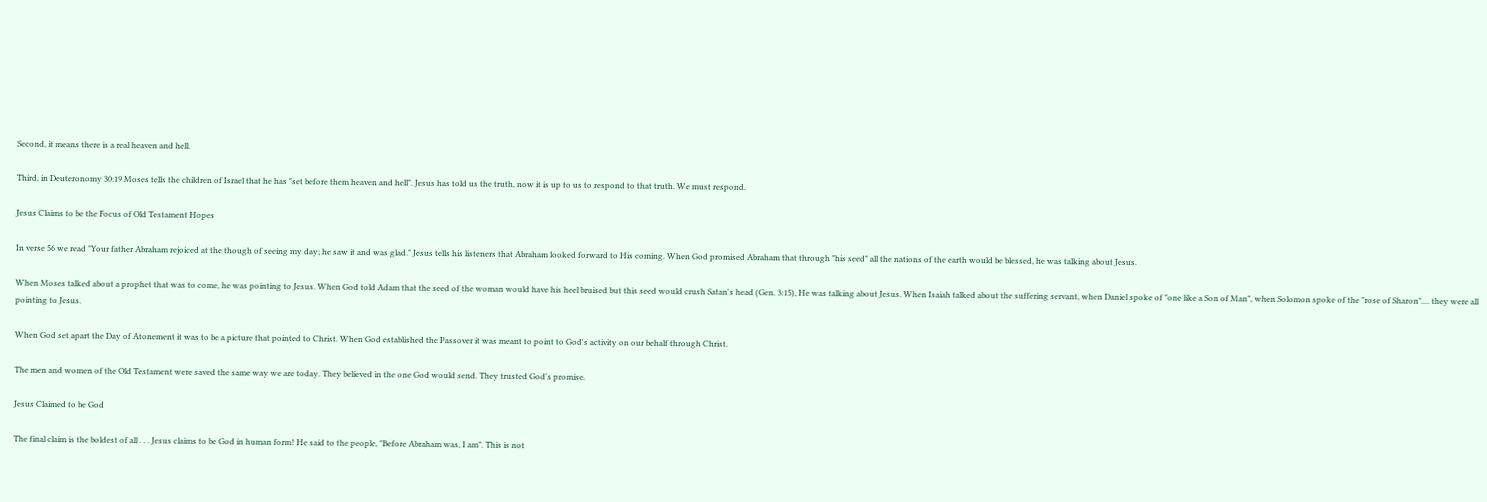Second, it means there is a real heaven and hell.

Third, in Deuteronomy 30:19 Moses tells the children of Israel that he has "set before them heaven and hell". Jesus has told us the truth, now it is up to us to respond to that truth. We must respond.

Jesus Claims to be the Focus of Old Testament Hopes

In verse 56 we read "Your father Abraham rejoiced at the though of seeing my day; he saw it and was glad." Jesus tells his listeners that Abraham looked forward to His coming. When God promised Abraham that through "his seed" all the nations of the earth would be blessed, he was talking about Jesus.

When Moses talked about a prophet that was to come, he was pointing to Jesus. When God told Adam that the seed of the woman would have his heel bruised but this seed would crush Satan's head (Gen. 3:15), He was talking about Jesus. When Isaiah talked about the suffering servant, when Daniel spoke of "one like a Son of Man", when Solomon spoke of the "rose of Sharon".... they were all pointing to Jesus.

When God set apart the Day of Atonement it was to be a picture that pointed to Christ. When God established the Passover it was meant to point to God's activity on our behalf through Christ.

The men and women of the Old Testament were saved the same way we are today. They believed in the one God would send. They trusted God's promise.

Jesus Claimed to be God

The final claim is the boldest of all . . . Jesus claims to be God in human form! He said to the people, "Before Abraham was, I am". This is not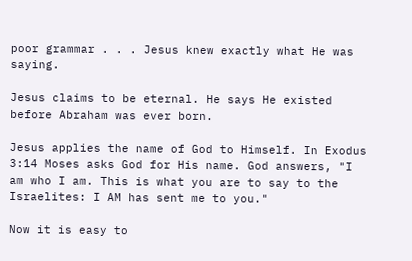poor grammar . . . Jesus knew exactly what He was saying.

Jesus claims to be eternal. He says He existed before Abraham was ever born.

Jesus applies the name of God to Himself. In Exodus 3:14 Moses asks God for His name. God answers, "I am who I am. This is what you are to say to the Israelites: I AM has sent me to you."

Now it is easy to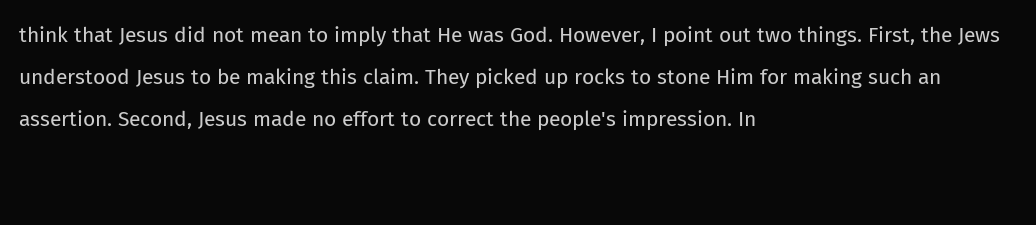think that Jesus did not mean to imply that He was God. However, I point out two things. First, the Jews understood Jesus to be making this claim. They picked up rocks to stone Him for making such an assertion. Second, Jesus made no effort to correct the people's impression. In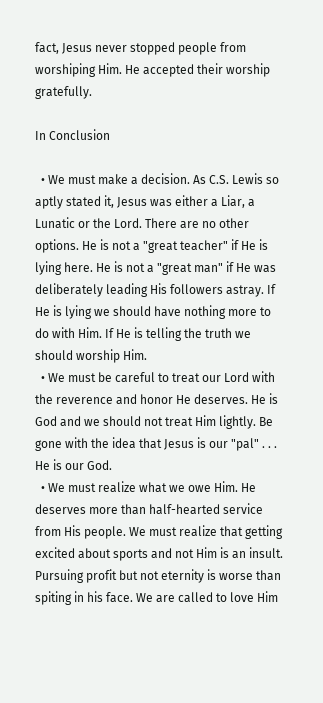fact, Jesus never stopped people from worshiping Him. He accepted their worship gratefully.

In Conclusion

  • We must make a decision. As C.S. Lewis so aptly stated it, Jesus was either a Liar, a Lunatic or the Lord. There are no other options. He is not a "great teacher" if He is lying here. He is not a "great man" if He was deliberately leading His followers astray. If He is lying we should have nothing more to do with Him. If He is telling the truth we should worship Him.
  • We must be careful to treat our Lord with the reverence and honor He deserves. He is God and we should not treat Him lightly. Be gone with the idea that Jesus is our "pal" . . . He is our God.
  • We must realize what we owe Him. He deserves more than half-hearted service from His people. We must realize that getting excited about sports and not Him is an insult. Pursuing profit but not eternity is worse than spiting in his face. We are called to love Him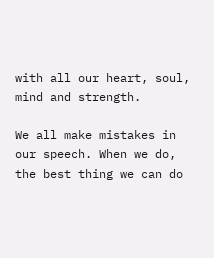with all our heart, soul, mind and strength.

We all make mistakes in our speech. When we do, the best thing we can do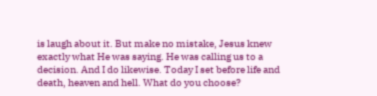is laugh about it. But make no mistake, Jesus knew exactly what He was saying. He was calling us to a decision. And I do likewise. Today I set before life and death, heaven and hell. What do you choose?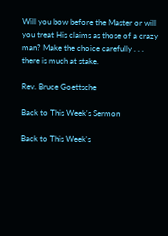Will you bow before the Master or will you treat His claims as those of a crazy man? Make the choice carefully . . . there is much at stake.

Rev. Bruce Goettsche

Back to This Week's Sermon

Back to This Week's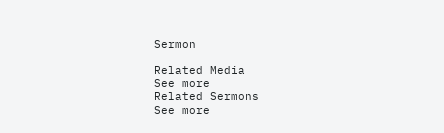Sermon

Related Media
See more
Related Sermons
See more